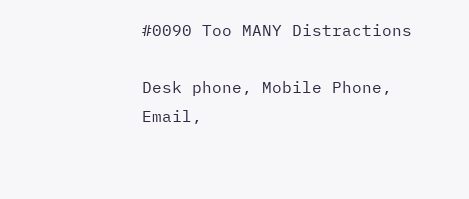#0090 Too MANY Distractions

Desk phone, Mobile Phone, Email,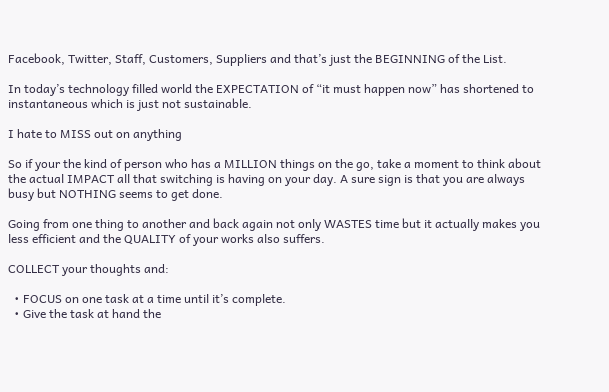Facebook, Twitter, Staff, Customers, Suppliers and that’s just the BEGINNING of the List.

In today’s technology filled world the EXPECTATION of “it must happen now” has shortened to instantaneous which is just not sustainable.

I hate to MISS out on anything

So if your the kind of person who has a MILLION things on the go, take a moment to think about the actual IMPACT all that switching is having on your day. A sure sign is that you are always busy but NOTHING seems to get done.

Going from one thing to another and back again not only WASTES time but it actually makes you less efficient and the QUALITY of your works also suffers.

COLLECT your thoughts and:

  • FOCUS on one task at a time until it’s complete.
  • Give the task at hand the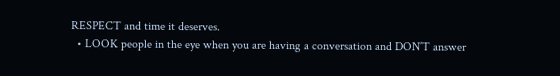RESPECT and time it deserves.
  • LOOK people in the eye when you are having a conversation and DON’T answer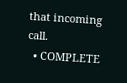that incoming call.
  • COMPLETE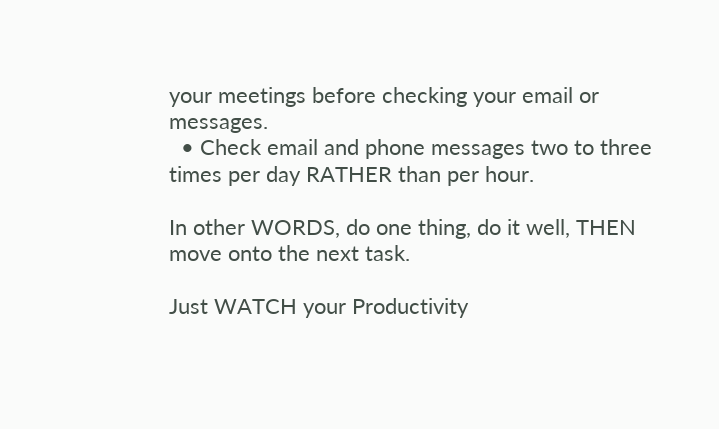your meetings before checking your email or messages.
  • Check email and phone messages two to three times per day RATHER than per hour.

In other WORDS, do one thing, do it well, THEN move onto the next task.

Just WATCH your Productivity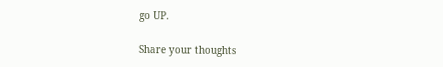go UP.

Share your thoughts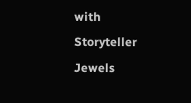with Storyteller Jewels